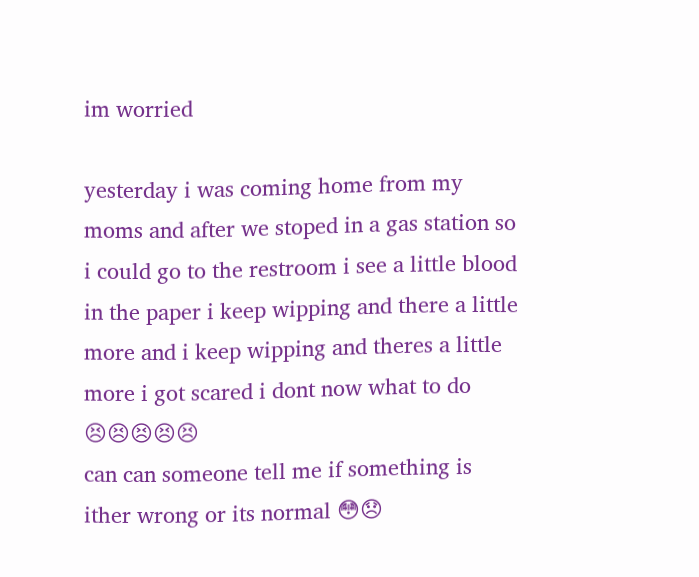im worried

yesterday i was coming home from my moms and after we stoped in a gas station so i could go to the restroom i see a little blood in the paper i keep wipping and there a little more and i keep wipping and theres a little more i got scared i dont now what to do 😣😣😣😣😣
can can someone tell me if something is ither wrong or its normal 😳😞